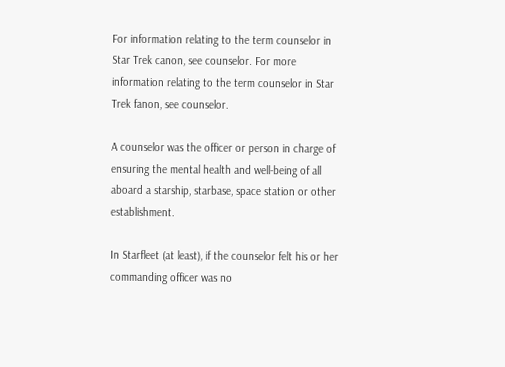For information relating to the term counselor in Star Trek canon, see counselor. For more information relating to the term counselor in Star Trek fanon, see counselor.

A counselor was the officer or person in charge of ensuring the mental health and well-being of all aboard a starship, starbase, space station or other establishment.

In Starfleet (at least), if the counselor felt his or her commanding officer was no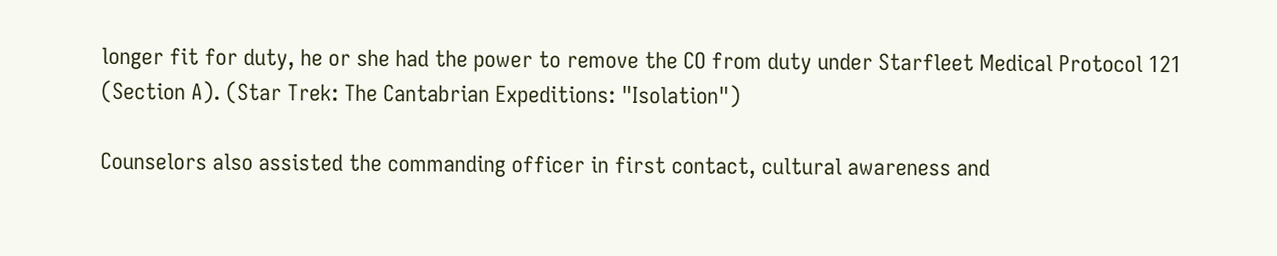longer fit for duty, he or she had the power to remove the CO from duty under Starfleet Medical Protocol 121 (Section A). (Star Trek: The Cantabrian Expeditions: "Isolation")

Counselors also assisted the commanding officer in first contact, cultural awareness and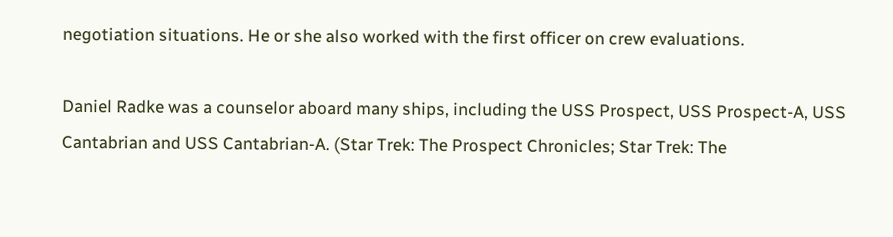negotiation situations. He or she also worked with the first officer on crew evaluations.

Daniel Radke was a counselor aboard many ships, including the USS Prospect, USS Prospect-A, USS Cantabrian and USS Cantabrian-A. (Star Trek: The Prospect Chronicles; Star Trek: The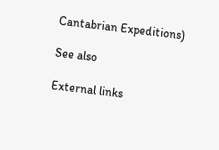Cantabrian Expeditions)

See also

External links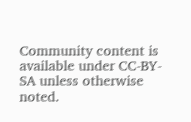Community content is available under CC-BY-SA unless otherwise noted.